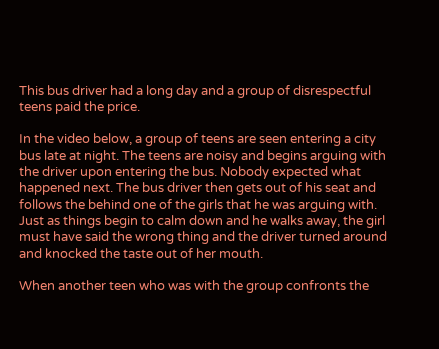This bus driver had a long day and a group of disrespectful teens paid the price.

In the video below, a group of teens are seen entering a city bus late at night. The teens are noisy and begins arguing with the driver upon entering the bus. Nobody expected what happened next. The bus driver then gets out of his seat and follows the behind one of the girls that he was arguing with. Just as things begin to calm down and he walks away, the girl must have said the wrong thing and the driver turned around and knocked the taste out of her mouth.

When another teen who was with the group confronts the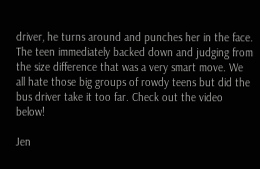driver, he turns around and punches her in the face. The teen immediately backed down and judging from the size difference that was a very smart move. We all hate those big groups of rowdy teens but did the bus driver take it too far. Check out the video below!

Jen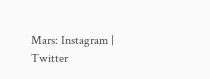Mars: Instagram | Twitter